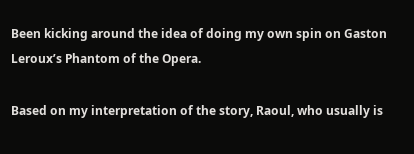Been kicking around the idea of doing my own spin on Gaston Leroux’s Phantom of the Opera.

Based on my interpretation of the story, Raoul, who usually is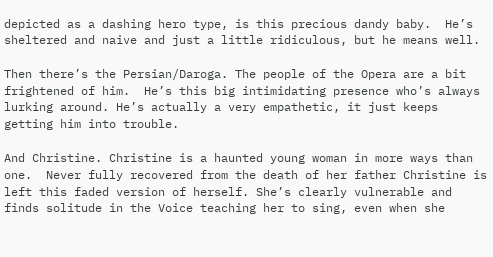depicted as a dashing hero type, is this precious dandy baby.  He’s sheltered and naive and just a little ridiculous, but he means well.

Then there’s the Persian/Daroga. The people of the Opera are a bit frightened of him.  He’s this big intimidating presence who’s always lurking around. He’s actually a very empathetic, it just keeps getting him into trouble.

And Christine. Christine is a haunted young woman in more ways than one.  Never fully recovered from the death of her father Christine is left this faded version of herself. She’s clearly vulnerable and finds solitude in the Voice teaching her to sing, even when she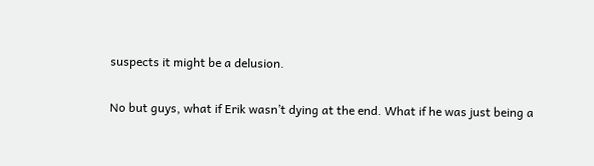suspects it might be a delusion.

No but guys, what if Erik wasn’t dying at the end. What if he was just being a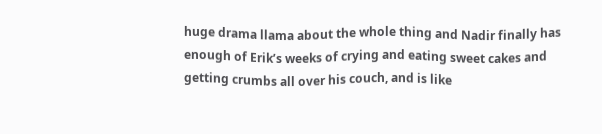huge drama llama about the whole thing and Nadir finally has enough of Erik’s weeks of crying and eating sweet cakes and getting crumbs all over his couch, and is like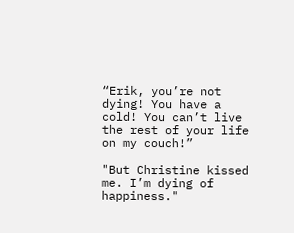“Erik, you’re not dying! You have a cold! You can’t live the rest of your life on my couch!”

"But Christine kissed me. I’m dying of happiness."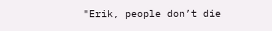"Erik, people don’t die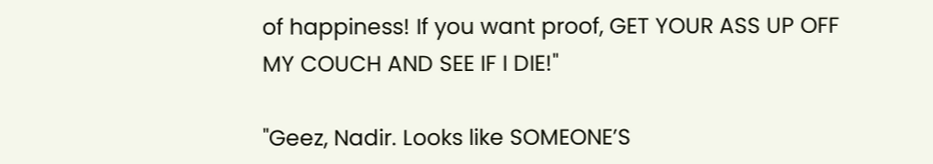of happiness! If you want proof, GET YOUR ASS UP OFF MY COUCH AND SEE IF I DIE!"

"Geez, Nadir. Looks like SOMEONE’S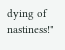dying of nastiness!"